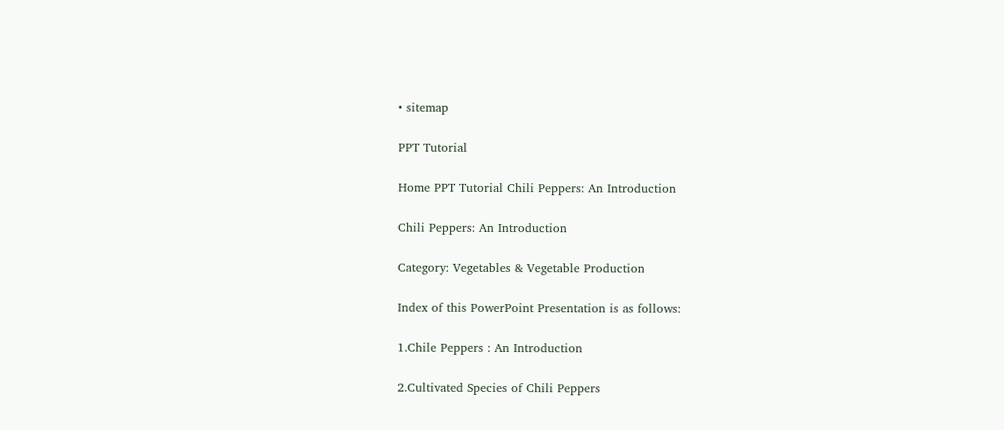• sitemap

PPT Tutorial

Home PPT Tutorial Chili Peppers: An Introduction

Chili Peppers: An Introduction

Category: Vegetables & Vegetable Production

Index of this PowerPoint Presentation is as follows:

1.Chile Peppers : An Introduction

2.Cultivated Species of Chili Peppers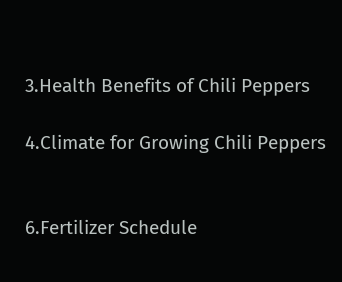3.Health Benefits of Chili Peppers

4.Climate for Growing Chili Peppers


6.Fertilizer Schedule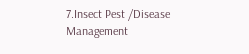7.Insect Pest /Disease Management